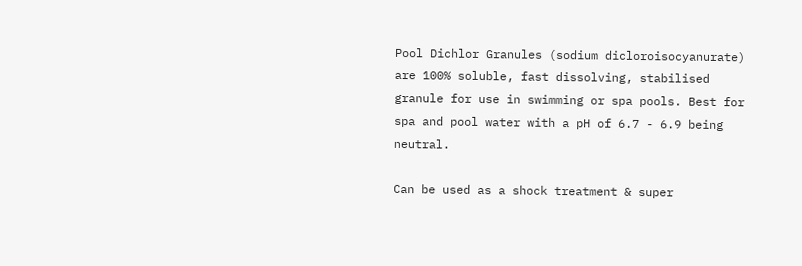Pool Dichlor Granules (sodium dicloroisocyanurate) are 100% soluble, fast dissolving, stabilised granule for use in swimming or spa pools. Best for spa and pool water with a pH of 6.7 - 6.9 being neutral.

Can be used as a shock treatment & super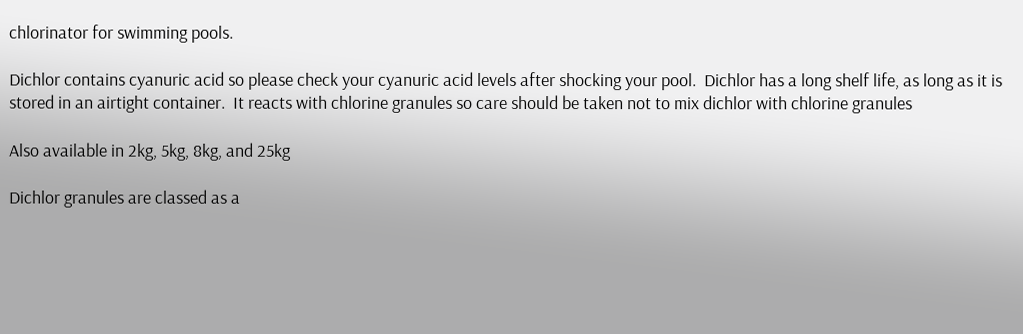chlorinator for swimming pools.

Dichlor contains cyanuric acid so please check your cyanuric acid levels after shocking your pool.  Dichlor has a long shelf life, as long as it is stored in an airtight container.  It reacts with chlorine granules so care should be taken not to mix dichlor with chlorine granules

Also available in 2kg, 5kg, 8kg, and 25kg

Dichlor granules are classed as a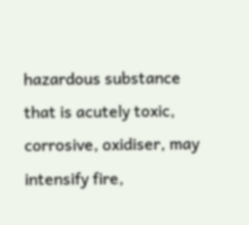hazardous substance that is acutely toxic, corrosive, oxidiser, may intensify fire,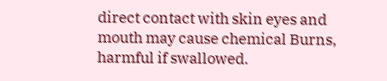direct contact with skin eyes and mouth may cause chemical Burns, harmful if swallowed.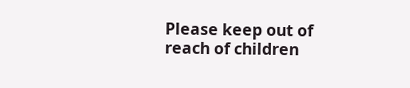Please keep out of reach of children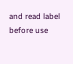and read label before use